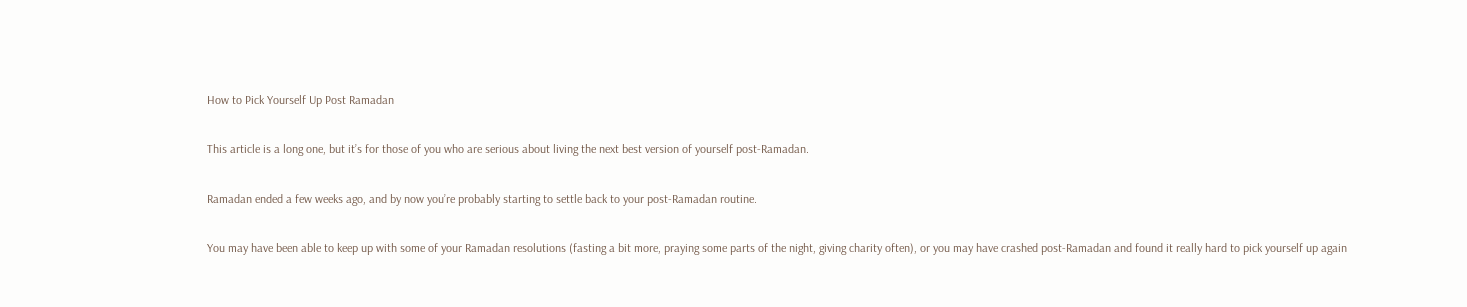How to Pick Yourself Up Post Ramadan

This article is a long one, but it’s for those of you who are serious about living the next best version of yourself post-Ramadan.

Ramadan ended a few weeks ago, and by now you’re probably starting to settle back to your post-Ramadan routine.

You may have been able to keep up with some of your Ramadan resolutions (fasting a bit more, praying some parts of the night, giving charity often), or you may have crashed post-Ramadan and found it really hard to pick yourself up again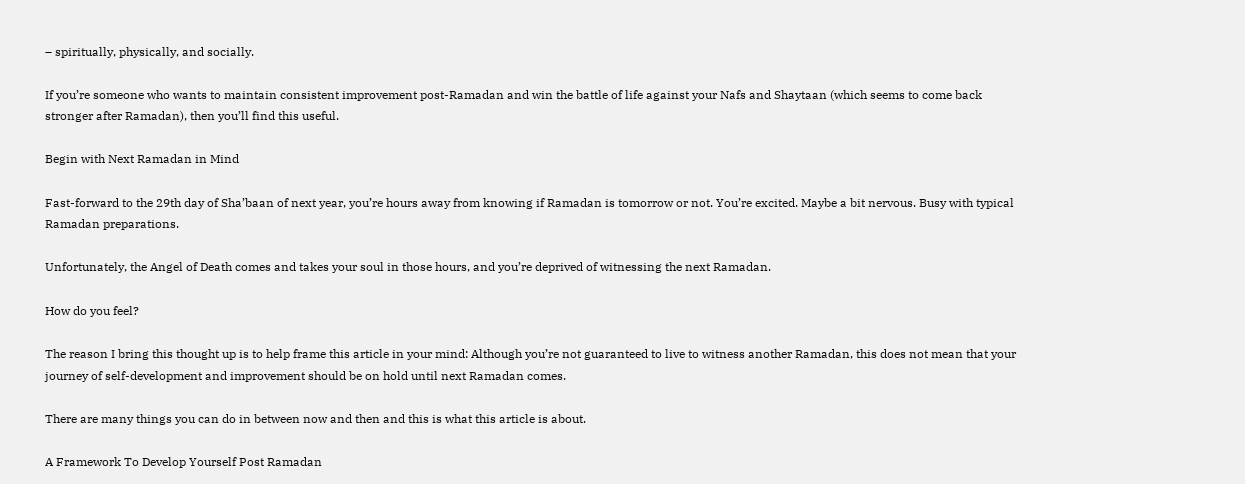– spiritually, physically, and socially.

If you’re someone who wants to maintain consistent improvement post-Ramadan and win the battle of life against your Nafs and Shaytaan (which seems to come back stronger after Ramadan), then you’ll find this useful.

Begin with Next Ramadan in Mind

Fast-forward to the 29th day of Sha’baan of next year, you’re hours away from knowing if Ramadan is tomorrow or not. You’re excited. Maybe a bit nervous. Busy with typical Ramadan preparations.

Unfortunately, the Angel of Death comes and takes your soul in those hours, and you’re deprived of witnessing the next Ramadan.

How do you feel?

The reason I bring this thought up is to help frame this article in your mind: Although you’re not guaranteed to live to witness another Ramadan, this does not mean that your journey of self-development and improvement should be on hold until next Ramadan comes.

There are many things you can do in between now and then and this is what this article is about.

A Framework To Develop Yourself Post Ramadan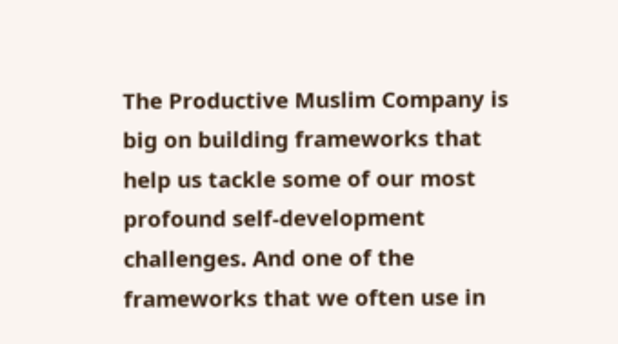The Productive Muslim Company is big on building frameworks that help us tackle some of our most profound self-development challenges. And one of the frameworks that we often use in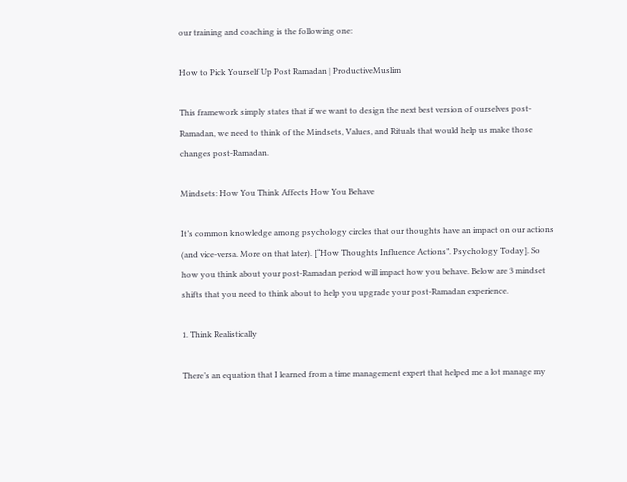our training and coaching is the following one:

How to Pick Yourself Up Post Ramadan | ProductiveMuslim

This framework simply states that if we want to design the next best version of ourselves post-Ramadan, we need to think of the Mindsets, Values, and Rituals that would help us make those changes post-Ramadan.

Mindsets: How You Think Affects How You Behave

It’s common knowledge among psychology circles that our thoughts have an impact on our actions (and vice-versa. More on that later). [“How Thoughts Influence Actions”. Psychology Today]. So how you think about your post-Ramadan period will impact how you behave. Below are 3 mindset shifts that you need to think about to help you upgrade your post-Ramadan experience.

1. Think Realistically

There’s an equation that I learned from a time management expert that helped me a lot manage my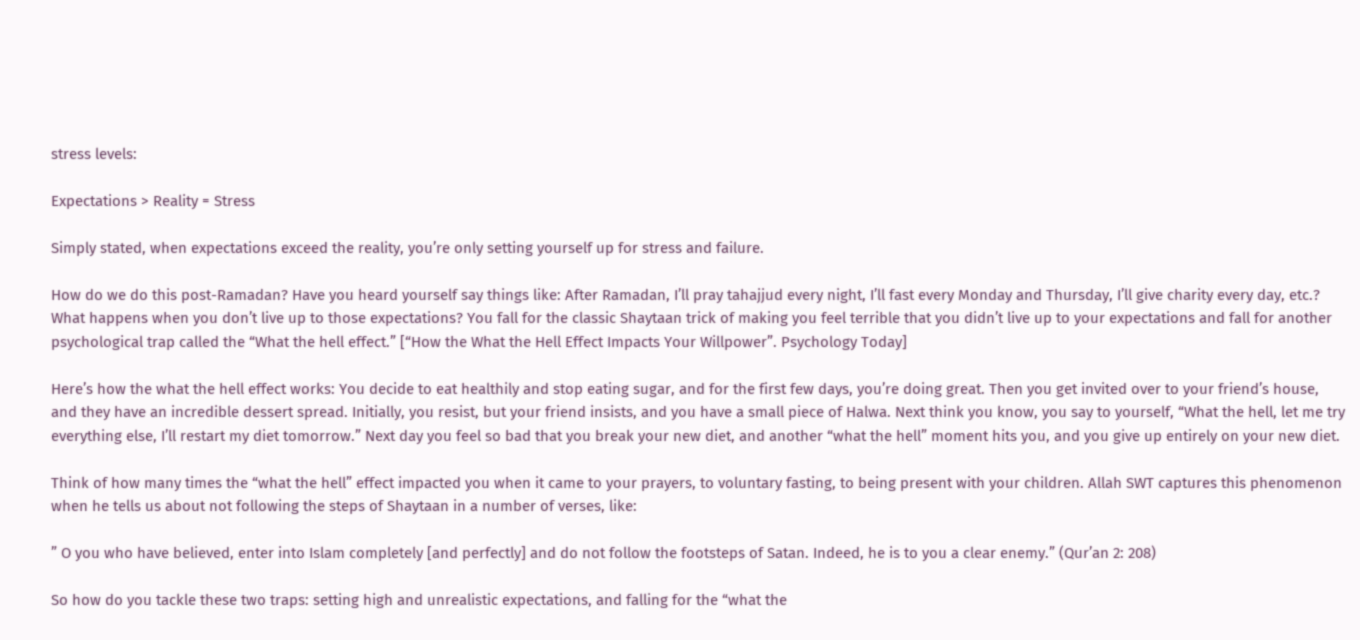stress levels:

Expectations > Reality = Stress

Simply stated, when expectations exceed the reality, you’re only setting yourself up for stress and failure.

How do we do this post-Ramadan? Have you heard yourself say things like: After Ramadan, I’ll pray tahajjud every night, I’ll fast every Monday and Thursday, I’ll give charity every day, etc.? What happens when you don’t live up to those expectations? You fall for the classic Shaytaan trick of making you feel terrible that you didn’t live up to your expectations and fall for another psychological trap called the “What the hell effect.” [“How the What the Hell Effect Impacts Your Willpower”. Psychology Today]

Here’s how the what the hell effect works: You decide to eat healthily and stop eating sugar, and for the first few days, you’re doing great. Then you get invited over to your friend’s house, and they have an incredible dessert spread. Initially, you resist, but your friend insists, and you have a small piece of Halwa. Next think you know, you say to yourself, “What the hell, let me try everything else, I’ll restart my diet tomorrow.” Next day you feel so bad that you break your new diet, and another “what the hell” moment hits you, and you give up entirely on your new diet.

Think of how many times the “what the hell” effect impacted you when it came to your prayers, to voluntary fasting, to being present with your children. Allah SWT captures this phenomenon when he tells us about not following the steps of Shaytaan in a number of verses, like:

” O you who have believed, enter into Islam completely [and perfectly] and do not follow the footsteps of Satan. Indeed, he is to you a clear enemy.” (Qur’an 2: 208)

So how do you tackle these two traps: setting high and unrealistic expectations, and falling for the “what the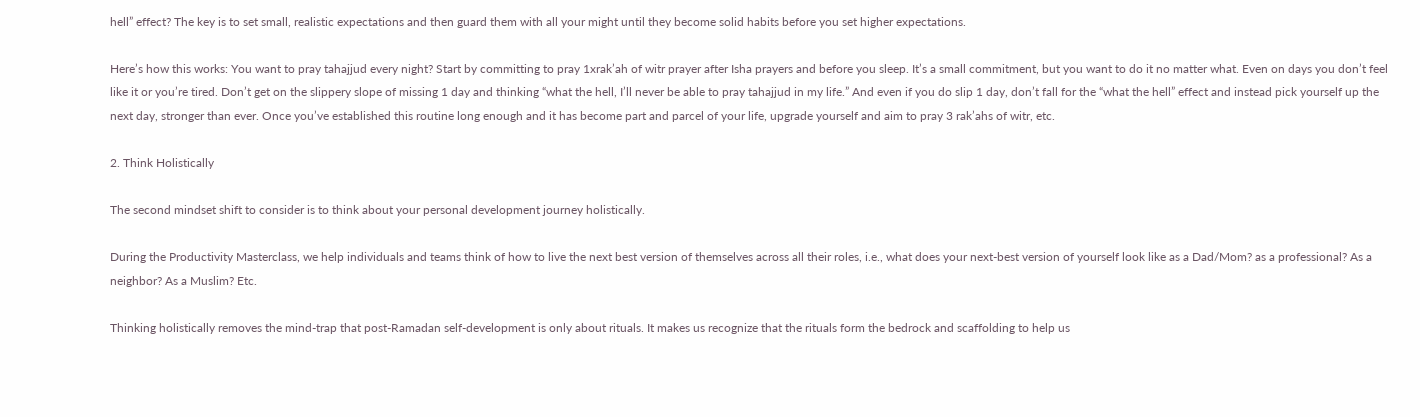hell” effect? The key is to set small, realistic expectations and then guard them with all your might until they become solid habits before you set higher expectations.

Here’s how this works: You want to pray tahajjud every night? Start by committing to pray 1xrak’ah of witr prayer after Isha prayers and before you sleep. It’s a small commitment, but you want to do it no matter what. Even on days you don’t feel like it or you’re tired. Don’t get on the slippery slope of missing 1 day and thinking “what the hell, I’ll never be able to pray tahajjud in my life.” And even if you do slip 1 day, don’t fall for the “what the hell” effect and instead pick yourself up the next day, stronger than ever. Once you’ve established this routine long enough and it has become part and parcel of your life, upgrade yourself and aim to pray 3 rak’ahs of witr, etc.

2. Think Holistically

The second mindset shift to consider is to think about your personal development journey holistically.

During the Productivity Masterclass, we help individuals and teams think of how to live the next best version of themselves across all their roles, i.e., what does your next-best version of yourself look like as a Dad/Mom? as a professional? As a neighbor? As a Muslim? Etc.

Thinking holistically removes the mind-trap that post-Ramadan self-development is only about rituals. It makes us recognize that the rituals form the bedrock and scaffolding to help us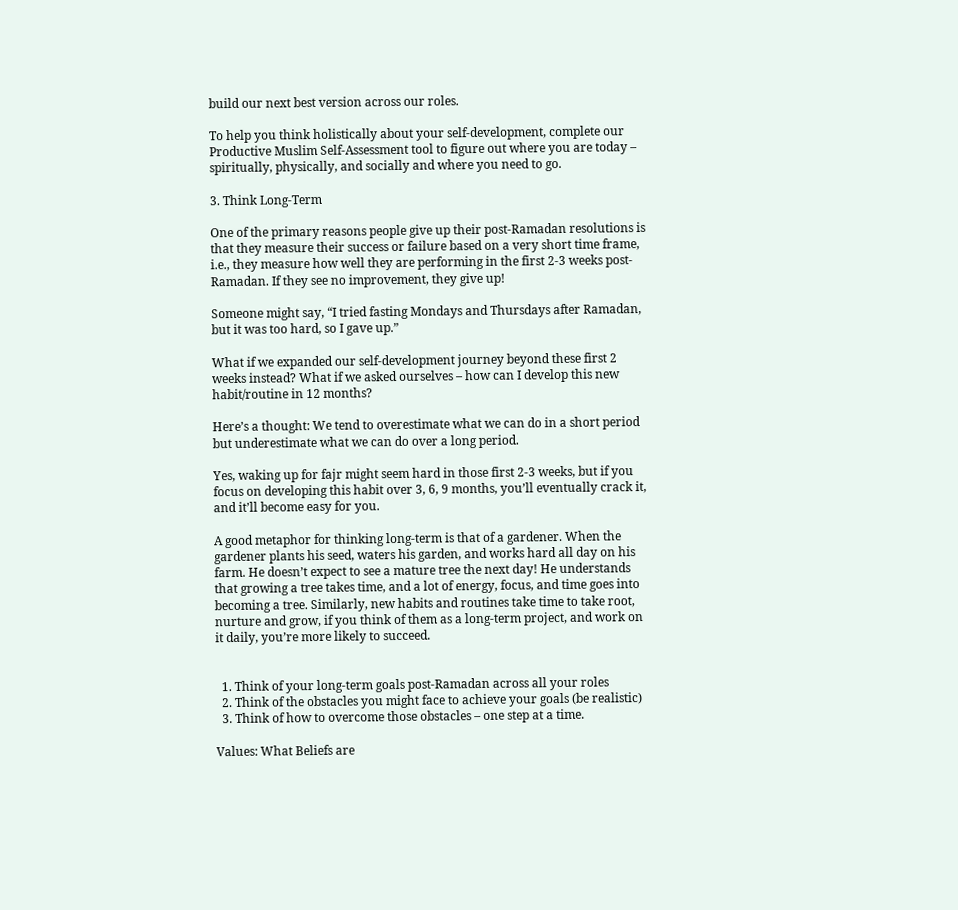build our next best version across our roles.

To help you think holistically about your self-development, complete our Productive Muslim Self-Assessment tool to figure out where you are today – spiritually, physically, and socially and where you need to go.

3. Think Long-Term

One of the primary reasons people give up their post-Ramadan resolutions is that they measure their success or failure based on a very short time frame, i.e., they measure how well they are performing in the first 2-3 weeks post-Ramadan. If they see no improvement, they give up!

Someone might say, “I tried fasting Mondays and Thursdays after Ramadan, but it was too hard, so I gave up.”

What if we expanded our self-development journey beyond these first 2 weeks instead? What if we asked ourselves – how can I develop this new habit/routine in 12 months?

Here’s a thought: We tend to overestimate what we can do in a short period but underestimate what we can do over a long period.

Yes, waking up for fajr might seem hard in those first 2-3 weeks, but if you focus on developing this habit over 3, 6, 9 months, you’ll eventually crack it, and it’ll become easy for you.

A good metaphor for thinking long-term is that of a gardener. When the gardener plants his seed, waters his garden, and works hard all day on his farm. He doesn’t expect to see a mature tree the next day! He understands that growing a tree takes time, and a lot of energy, focus, and time goes into becoming a tree. Similarly, new habits and routines take time to take root, nurture and grow, if you think of them as a long-term project, and work on it daily, you’re more likely to succeed.


  1. Think of your long-term goals post-Ramadan across all your roles
  2. Think of the obstacles you might face to achieve your goals (be realistic)
  3. Think of how to overcome those obstacles – one step at a time.

Values: What Beliefs are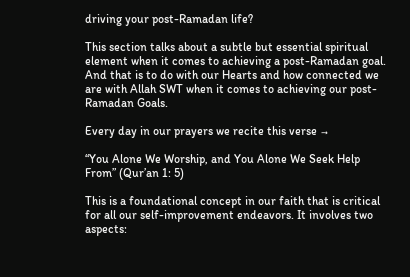driving your post-Ramadan life?

This section talks about a subtle but essential spiritual element when it comes to achieving a post-Ramadan goal. And that is to do with our Hearts and how connected we are with Allah SWT when it comes to achieving our post-Ramadan Goals.

Every day in our prayers we recite this verse →

“You Alone We Worship, and You Alone We Seek Help From” (Qur’an 1: 5)

This is a foundational concept in our faith that is critical for all our self-improvement endeavors. It involves two aspects: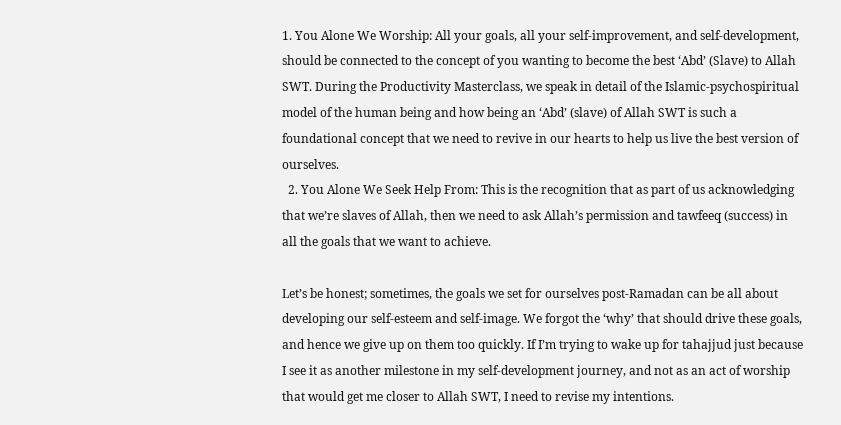1. You Alone We Worship: All your goals, all your self-improvement, and self-development, should be connected to the concept of you wanting to become the best ‘Abd’ (Slave) to Allah SWT. During the Productivity Masterclass, we speak in detail of the Islamic-psychospiritual model of the human being and how being an ‘Abd’ (slave) of Allah SWT is such a foundational concept that we need to revive in our hearts to help us live the best version of ourselves.
  2. You Alone We Seek Help From: This is the recognition that as part of us acknowledging that we’re slaves of Allah, then we need to ask Allah’s permission and tawfeeq (success) in all the goals that we want to achieve.

Let’s be honest; sometimes, the goals we set for ourselves post-Ramadan can be all about developing our self-esteem and self-image. We forgot the ‘why’ that should drive these goals, and hence we give up on them too quickly. If I’m trying to wake up for tahajjud just because I see it as another milestone in my self-development journey, and not as an act of worship that would get me closer to Allah SWT, I need to revise my intentions.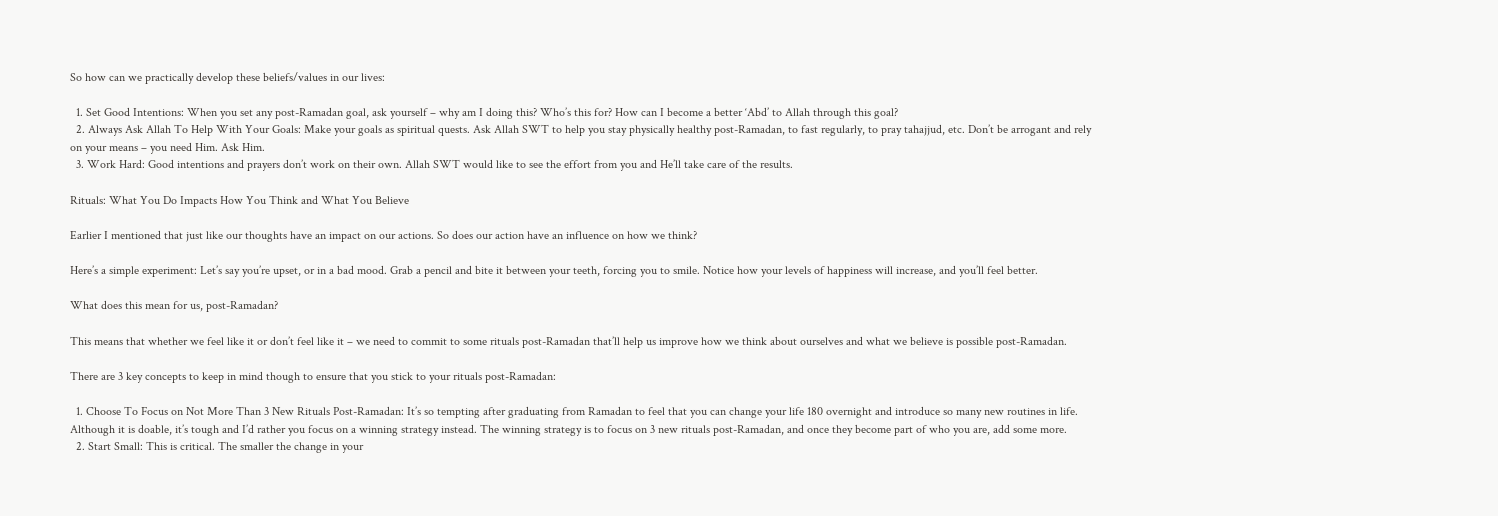So how can we practically develop these beliefs/values in our lives:

  1. Set Good Intentions: When you set any post-Ramadan goal, ask yourself – why am I doing this? Who’s this for? How can I become a better ‘Abd’ to Allah through this goal?
  2. Always Ask Allah To Help With Your Goals: Make your goals as spiritual quests. Ask Allah SWT to help you stay physically healthy post-Ramadan, to fast regularly, to pray tahajjud, etc. Don’t be arrogant and rely on your means – you need Him. Ask Him.
  3. Work Hard: Good intentions and prayers don’t work on their own. Allah SWT would like to see the effort from you and He’ll take care of the results.

Rituals: What You Do Impacts How You Think and What You Believe

Earlier I mentioned that just like our thoughts have an impact on our actions. So does our action have an influence on how we think?

Here’s a simple experiment: Let’s say you’re upset, or in a bad mood. Grab a pencil and bite it between your teeth, forcing you to smile. Notice how your levels of happiness will increase, and you’ll feel better.

What does this mean for us, post-Ramadan?

This means that whether we feel like it or don’t feel like it – we need to commit to some rituals post-Ramadan that’ll help us improve how we think about ourselves and what we believe is possible post-Ramadan.

There are 3 key concepts to keep in mind though to ensure that you stick to your rituals post-Ramadan:

  1. Choose To Focus on Not More Than 3 New Rituals Post-Ramadan: It’s so tempting after graduating from Ramadan to feel that you can change your life 180 overnight and introduce so many new routines in life. Although it is doable, it’s tough and I’d rather you focus on a winning strategy instead. The winning strategy is to focus on 3 new rituals post-Ramadan, and once they become part of who you are, add some more.
  2. Start Small: This is critical. The smaller the change in your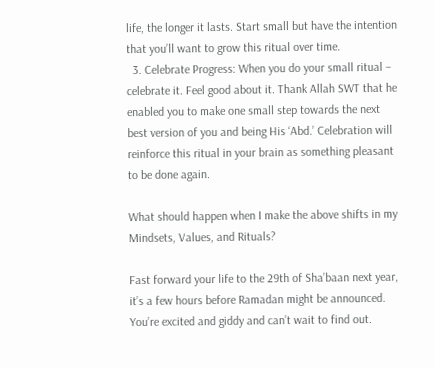life, the longer it lasts. Start small but have the intention that you’ll want to grow this ritual over time.
  3. Celebrate Progress: When you do your small ritual – celebrate it. Feel good about it. Thank Allah SWT that he enabled you to make one small step towards the next best version of you and being His ‘Abd.’ Celebration will reinforce this ritual in your brain as something pleasant to be done again.

What should happen when I make the above shifts in my Mindsets, Values, and Rituals?

Fast forward your life to the 29th of Sha’baan next year, it’s a few hours before Ramadan might be announced. You’re excited and giddy and can’t wait to find out.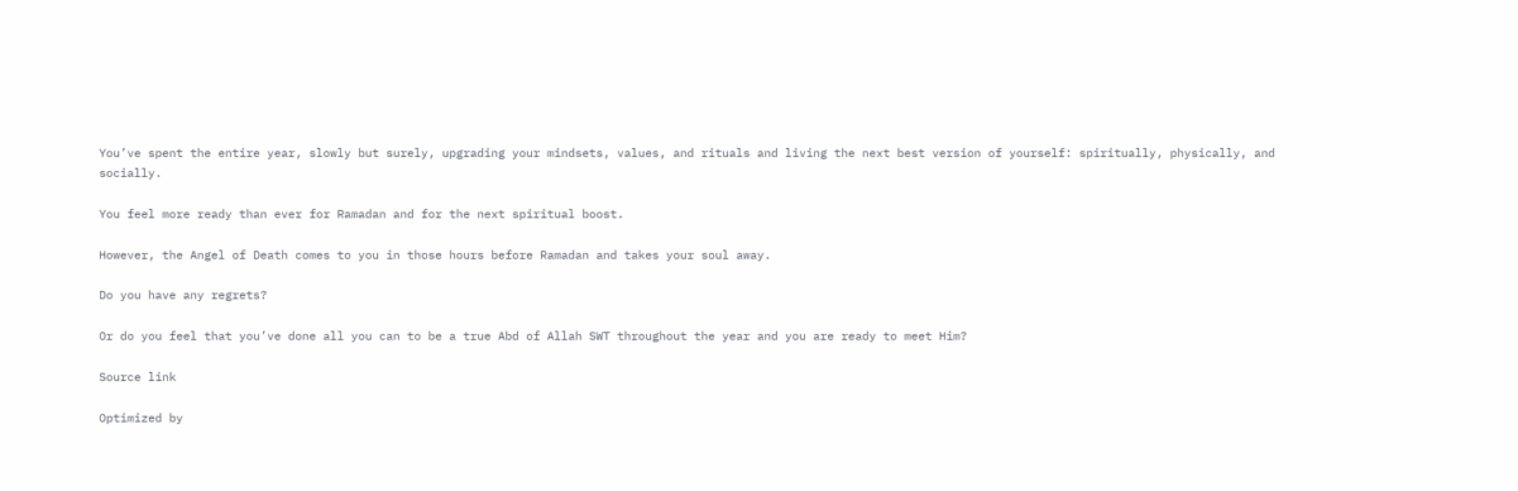You’ve spent the entire year, slowly but surely, upgrading your mindsets, values, and rituals and living the next best version of yourself: spiritually, physically, and socially.

You feel more ready than ever for Ramadan and for the next spiritual boost.

However, the Angel of Death comes to you in those hours before Ramadan and takes your soul away.

Do you have any regrets?

Or do you feel that you’ve done all you can to be a true Abd of Allah SWT throughout the year and you are ready to meet Him?

Source link

Optimized by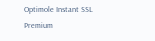Optimole Instant SSL Premium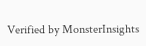Verified by MonsterInsights